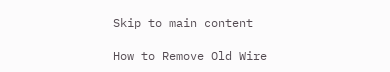Skip to main content

How to Remove Old Wire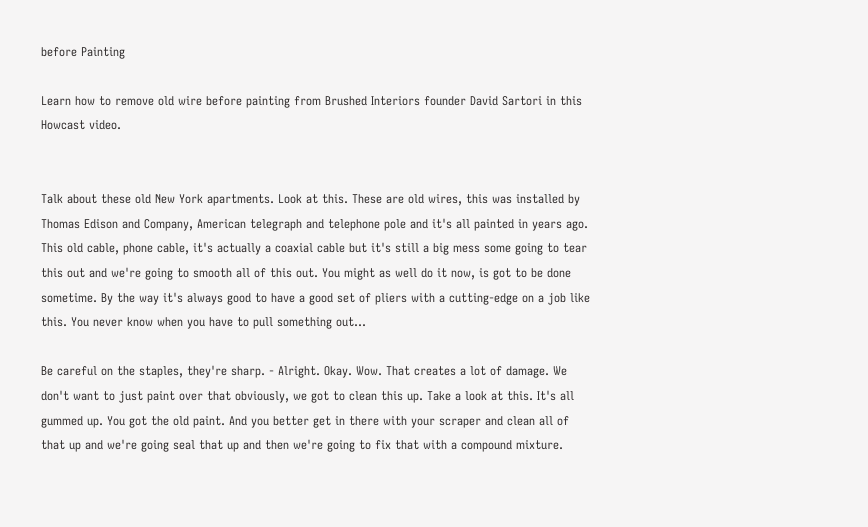before Painting

Learn how to remove old wire before painting from Brushed Interiors founder David Sartori in this Howcast video.


Talk about these old New York apartments. Look at this. These are old wires, this was installed by Thomas Edison and Company, American telegraph and telephone pole and it's all painted in years ago. This old cable, phone cable, it's actually a coaxial cable but it's still a big mess some going to tear this out and we're going to smooth all of this out. You might as well do it now, is got to be done sometime. By the way it's always good to have a good set of pliers with a cutting-edge on a job like this. You never know when you have to pull something out...

Be careful on the staples, they're sharp. - Alright. Okay. Wow. That creates a lot of damage. We don't want to just paint over that obviously, we got to clean this up. Take a look at this. It's all gummed up. You got the old paint. And you better get in there with your scraper and clean all of that up and we're going seal that up and then we're going to fix that with a compound mixture.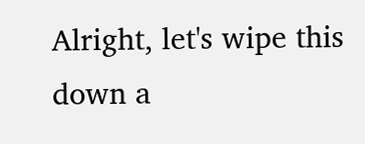Alright, let's wipe this down a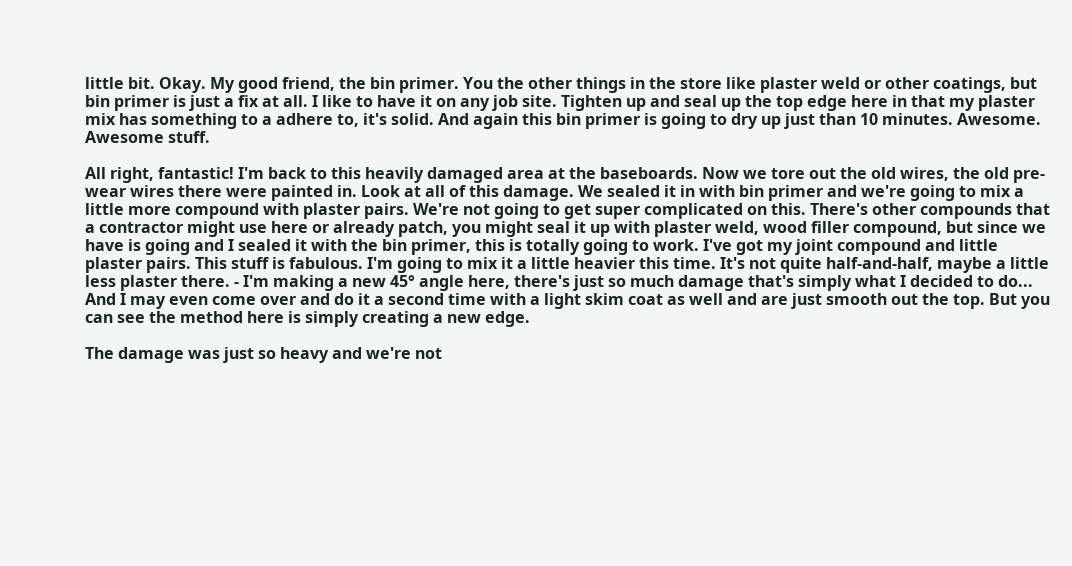little bit. Okay. My good friend, the bin primer. You the other things in the store like plaster weld or other coatings, but bin primer is just a fix at all. I like to have it on any job site. Tighten up and seal up the top edge here in that my plaster mix has something to a adhere to, it's solid. And again this bin primer is going to dry up just than 10 minutes. Awesome. Awesome stuff.

All right, fantastic! I'm back to this heavily damaged area at the baseboards. Now we tore out the old wires, the old pre-wear wires there were painted in. Look at all of this damage. We sealed it in with bin primer and we're going to mix a little more compound with plaster pairs. We're not going to get super complicated on this. There's other compounds that a contractor might use here or already patch, you might seal it up with plaster weld, wood filler compound, but since we have is going and I sealed it with the bin primer, this is totally going to work. I've got my joint compound and little plaster pairs. This stuff is fabulous. I'm going to mix it a little heavier this time. It's not quite half-and-half, maybe a little less plaster there. - I'm making a new 45° angle here, there's just so much damage that's simply what I decided to do... And I may even come over and do it a second time with a light skim coat as well and are just smooth out the top. But you can see the method here is simply creating a new edge.

The damage was just so heavy and we're not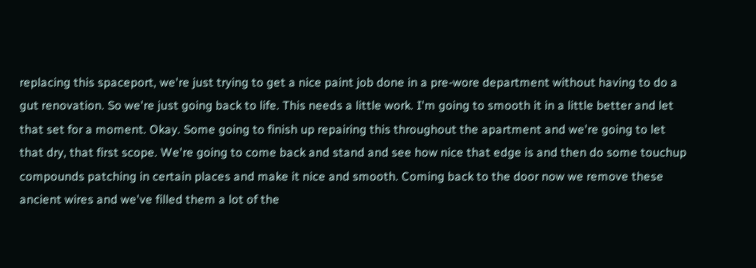replacing this spaceport, we're just trying to get a nice paint job done in a pre-wore department without having to do a gut renovation. So we're just going back to life. This needs a little work. I'm going to smooth it in a little better and let that set for a moment. Okay. Some going to finish up repairing this throughout the apartment and we're going to let that dry, that first scope. We're going to come back and stand and see how nice that edge is and then do some touchup compounds patching in certain places and make it nice and smooth. Coming back to the door now we remove these ancient wires and we've filled them a lot of the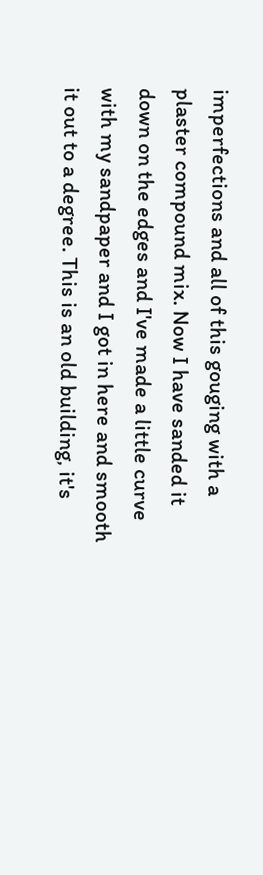imperfections and all of this gouging with a plaster compound mix. Now I have sanded it down on the edges and I've made a little curve with my sandpaper and I got in here and smooth it out to a degree. This is an old building, it's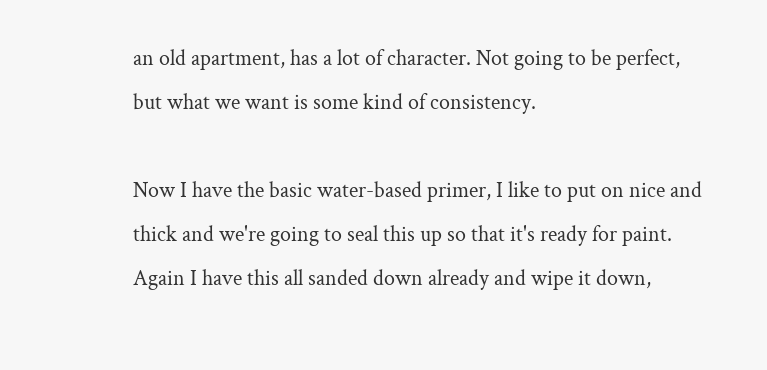an old apartment, has a lot of character. Not going to be perfect, but what we want is some kind of consistency.

Now I have the basic water-based primer, I like to put on nice and thick and we're going to seal this up so that it's ready for paint. Again I have this all sanded down already and wipe it down,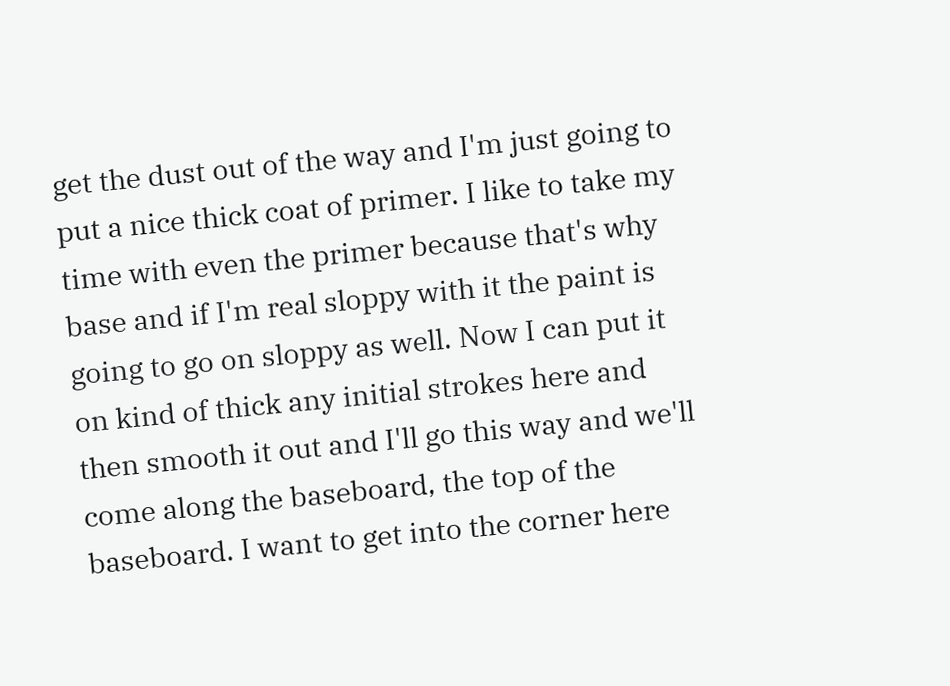get the dust out of the way and I'm just going to put a nice thick coat of primer. I like to take my time with even the primer because that's why base and if I'm real sloppy with it the paint is going to go on sloppy as well. Now I can put it on kind of thick any initial strokes here and then smooth it out and I'll go this way and we'll come along the baseboard, the top of the baseboard. I want to get into the corner here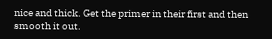nice and thick. Get the primer in their first and then smooth it out.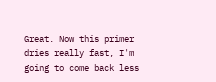Great. Now this primer dries really fast, I'm going to come back less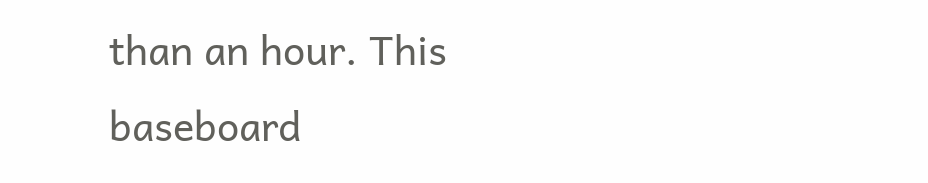than an hour. This baseboard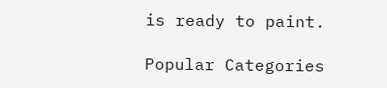is ready to paint.

Popular Categories